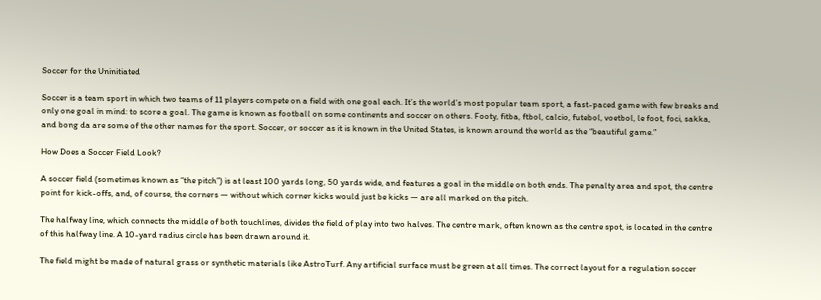Soccer for the Uninitiated

Soccer is a team sport in which two teams of 11 players compete on a field with one goal each. It’s the world’s most popular team sport, a fast-paced game with few breaks and only one goal in mind: to score a goal. The game is known as football on some continents and soccer on others. Footy, fitba, ftbol, calcio, futebol, voetbol, le foot, foci, sakka, and bong da are some of the other names for the sport. Soccer, or soccer as it is known in the United States, is known around the world as the “beautiful game.”

How Does a Soccer Field Look?

A soccer field (sometimes known as “the pitch”) is at least 100 yards long, 50 yards wide, and features a goal in the middle on both ends. The penalty area and spot, the centre point for kick-offs, and, of course, the corners — without which corner kicks would just be kicks — are all marked on the pitch.

The halfway line, which connects the middle of both touchlines, divides the field of play into two halves. The centre mark, often known as the centre spot, is located in the centre of this halfway line. A 10-yard radius circle has been drawn around it.

The field might be made of natural grass or synthetic materials like AstroTurf. Any artificial surface must be green at all times. The correct layout for a regulation soccer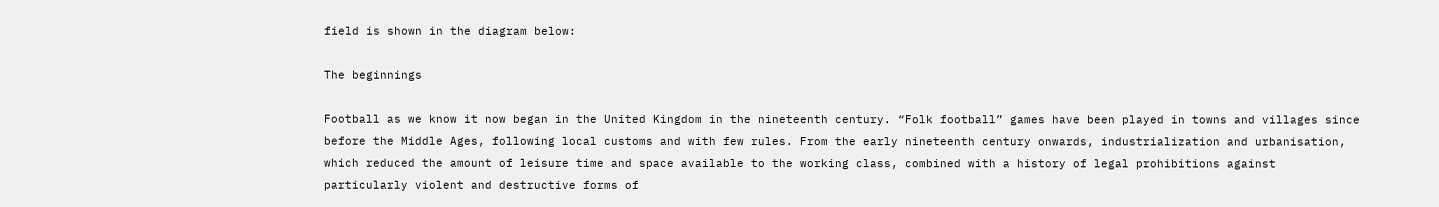field is shown in the diagram below:

The beginnings

Football as we know it now began in the United Kingdom in the nineteenth century. “Folk football” games have been played in towns and villages since before the Middle Ages, following local customs and with few rules. From the early nineteenth century onwards, industrialization and urbanisation, which reduced the amount of leisure time and space available to the working class, combined with a history of legal prohibitions against particularly violent and destructive forms of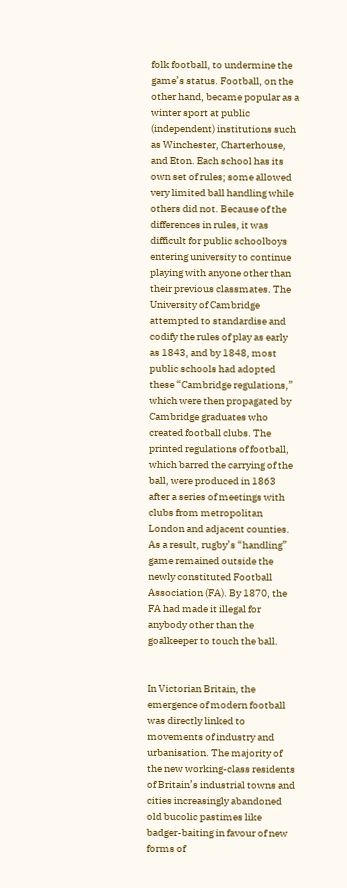folk football, to undermine the game’s status. Football, on the other hand, became popular as a winter sport at public (independent) institutions such as Winchester, Charterhouse, and Eton. Each school has its own set of rules; some allowed very limited ball handling while others did not. Because of the differences in rules, it was difficult for public schoolboys entering university to continue playing with anyone other than their previous classmates. The University of Cambridge attempted to standardise and codify the rules of play as early as 1843, and by 1848, most public schools had adopted these “Cambridge regulations,” which were then propagated by Cambridge graduates who created football clubs. The printed regulations of football, which barred the carrying of the ball, were produced in 1863 after a series of meetings with clubs from metropolitan London and adjacent counties. As a result, rugby’s “handling” game remained outside the newly constituted Football Association (FA). By 1870, the FA had made it illegal for anybody other than the goalkeeper to touch the ball.


In Victorian Britain, the emergence of modern football was directly linked to movements of industry and urbanisation. The majority of the new working-class residents of Britain’s industrial towns and cities increasingly abandoned old bucolic pastimes like badger-baiting in favour of new forms of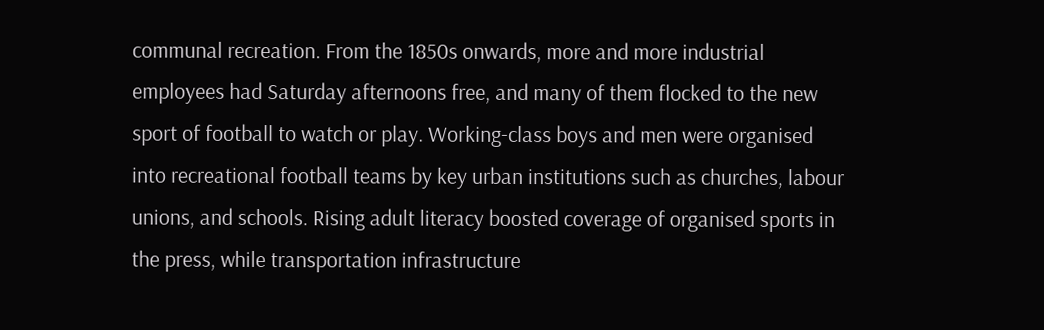communal recreation. From the 1850s onwards, more and more industrial employees had Saturday afternoons free, and many of them flocked to the new sport of football to watch or play. Working-class boys and men were organised into recreational football teams by key urban institutions such as churches, labour unions, and schools. Rising adult literacy boosted coverage of organised sports in the press, while transportation infrastructure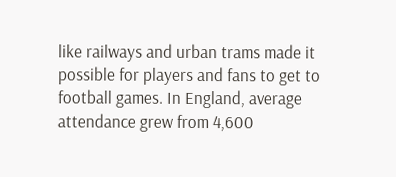like railways and urban trams made it possible for players and fans to get to football games. In England, average attendance grew from 4,600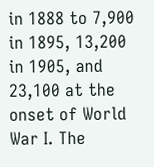in 1888 to 7,900 in 1895, 13,200 in 1905, and 23,100 at the onset of World War I. The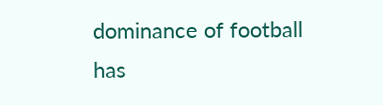dominance of football has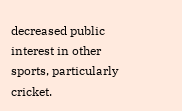decreased public interest in other sports, particularly cricket.